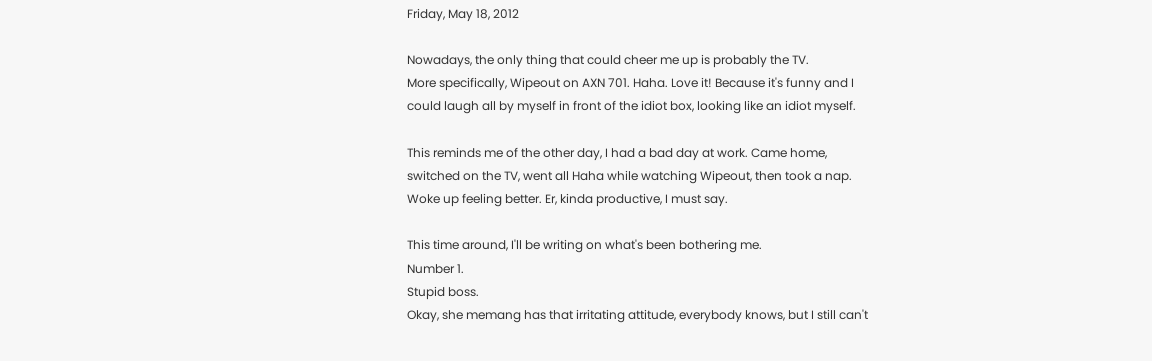Friday, May 18, 2012

Nowadays, the only thing that could cheer me up is probably the TV.
More specifically, Wipeout on AXN 701. Haha. Love it! Because it's funny and I could laugh all by myself in front of the idiot box, looking like an idiot myself.

This reminds me of the other day, I had a bad day at work. Came home, switched on the TV, went all Haha while watching Wipeout, then took a nap. Woke up feeling better. Er, kinda productive, I must say.

This time around, I'll be writing on what's been bothering me.
Number 1.
Stupid boss.
Okay, she memang has that irritating attitude, everybody knows, but I still can't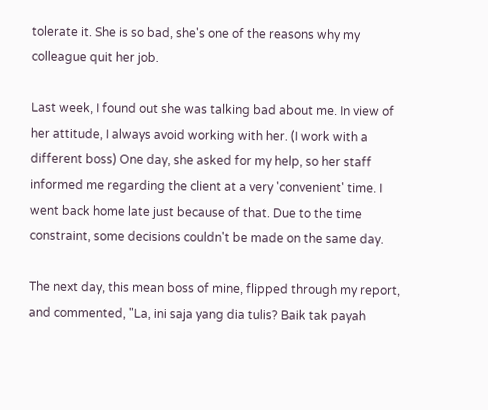tolerate it. She is so bad, she's one of the reasons why my colleague quit her job.

Last week, I found out she was talking bad about me. In view of her attitude, I always avoid working with her. (I work with a different boss) One day, she asked for my help, so her staff informed me regarding the client at a very 'convenient' time. I went back home late just because of that. Due to the time constraint, some decisions couldn't be made on the same day.

The next day, this mean boss of mine, flipped through my report, and commented, "La, ini saja yang dia tulis? Baik tak payah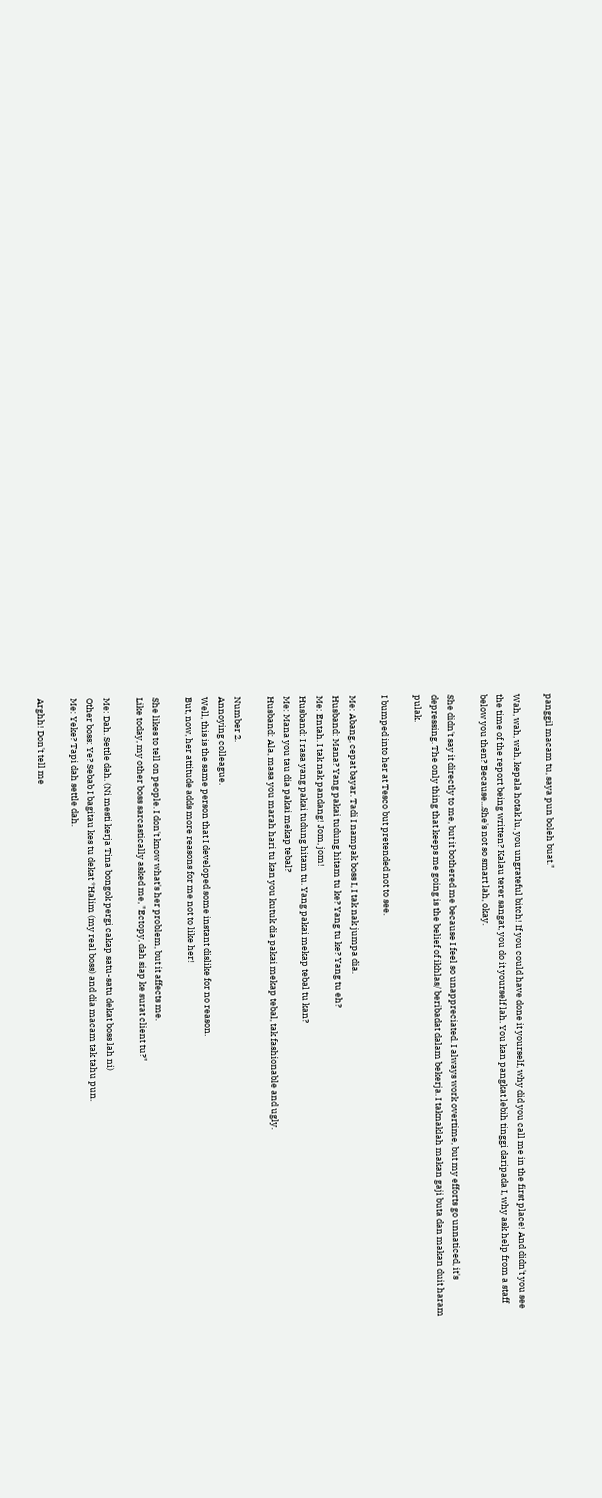panggil macam tu, saya pun boleh buat."

Wah, wah, wah, kepala hotak lu, you ungrateful bitch! If you could have done it yourself, why did you call me in the first place! And didn't you see the time of the report being written? Kalau terer sangat, you do it yourself lah. You kan pangkat lebih tinggi daripada I, why ask help from a staff below you then? Because...She's not so smart lah, okay.

She didn't say it directly to me, but it bothered me because I feel so unappreciated. I always work overtime, but my efforts go unnaticed, it's depressing. The only thing that keeps me going is the belief of ikhlas/ beribadat dalam bekerja. I taknaklah makan gaji buta dan makan duit haram pulak.

I bumped into her at Tesco but pretended not to see.

Me: Abang, cepat bayar. Tadi I nampak boss I, I tak nak jumpa dia.
Husband: Mana? Yang pakai tudung hitam tu ke? Yang tu ke? Yang tu eh?
Me: Entah. I tak nak pandang! Jom, jom!
Husband: I rasa yang pakai tudung hitam tu. Yang pakai mekap tebal tu kan?
Me: Mana you tau dia pakai mekap tebal?
Husband: Ala, masa you marah hari tu kan you kutuk dia pakai mekap tebal, tak fashionable and ugly.

Number 2.
Annoying colleague.
Well, this is the same person that I developed some instant dislike for no reason.
But, now, her attitude adds more reasons for me not to like her!

She likes to tell on people. I don't know what's her problem, but it affects me.
Like today, my other boss sarcastically asked me, "Ectopy, dah siap ke surat client tu?"

Me: Dah. Settle dah. (Ni mesti kerja Tina bongok pergi cakap satu-satu dekat boss lah ni)
Other boss: Ye? Sebab I bagitau kes tu dekat *Halim (my real boss) and dia macam tak tahu pun.
Me: Yeke? Tapi dah settle dah.

Arghh! Don't tell me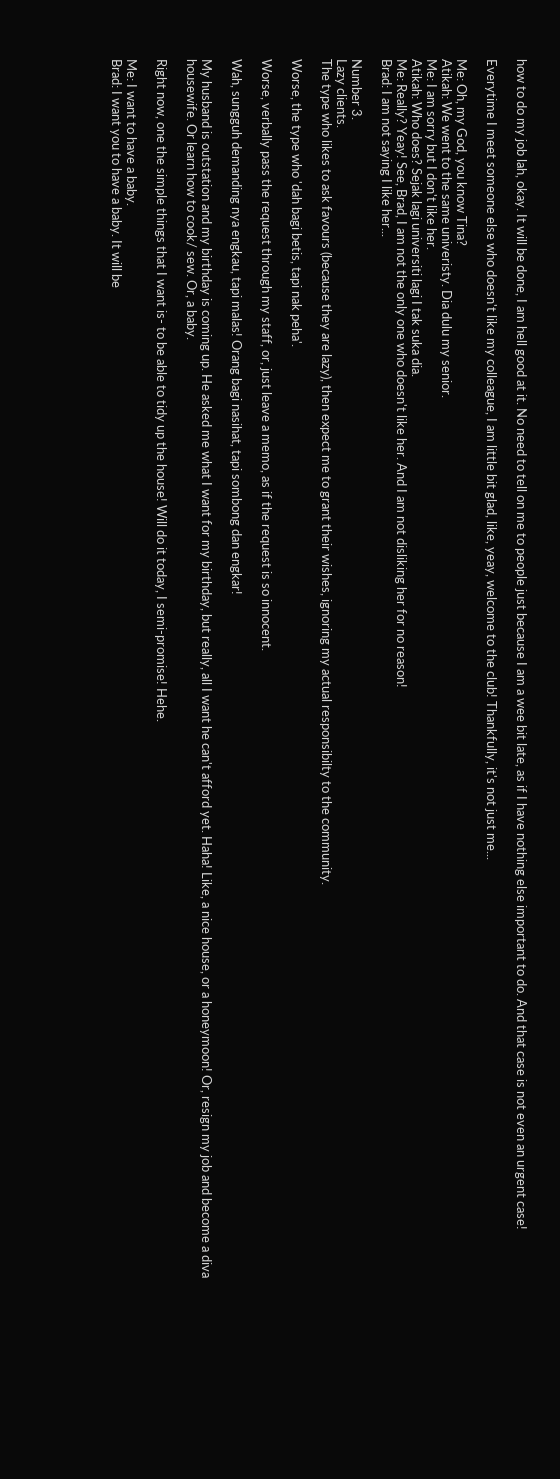how to do my job lah, okay. It will be done, I am hell good at it. No need to tell on me to people just because I am a wee bit late, as if I have nothing else important to do. And that case is not even an urgent case!

Everytime I meet someone else who doesn't like my colleague, I am little bit glad, like, yeay, welcome to the club! Thankfully, it's not just me...

Me: Oh, my God, you know Tina?
Atikah: We went to the same univeristy. Dia dulu my senior.
Me: I am sorry but I don't like her.
Atikah: Who does? Sejak lagi universiti lagi I tak suka dia.
Me: Really? Yeay! See, Brad, I am not the only one who doesn't like her. And I am not disliking her for no reason!
Brad: I am not saying I like her...

Number 3.
Lazy clients.
The type who likes to ask favours (because they are lazy), then expect me to grant their wishes, ignoring my actual responsibilty to the community.

Worse, the type who 'dah bagi betis, tapi nak peha'.

Worse, verbally pass the request through my staff, or, just leave a memo, as if the request is so innocent.

Wah, sungguh demanding nya engkau, tapi malas! Orang bagi nasihat, tapi sombong dan engkar!

My husband is outstation and my birthday is coming up. He asked me what I want for my birthday, but really, all I want he can't afford yet. Haha! Like, a nice house, or a honeymoon! Or, resign my job and become a diva housewife. Or learn how to cook/ sew. Or, a baby.

Right now, one the simple things that I want is- to be able to tidy up the house! Will do it today, I semi-promise! Hehe.

Me: I want to have a baby.
Brad: I want you to have a baby. It will be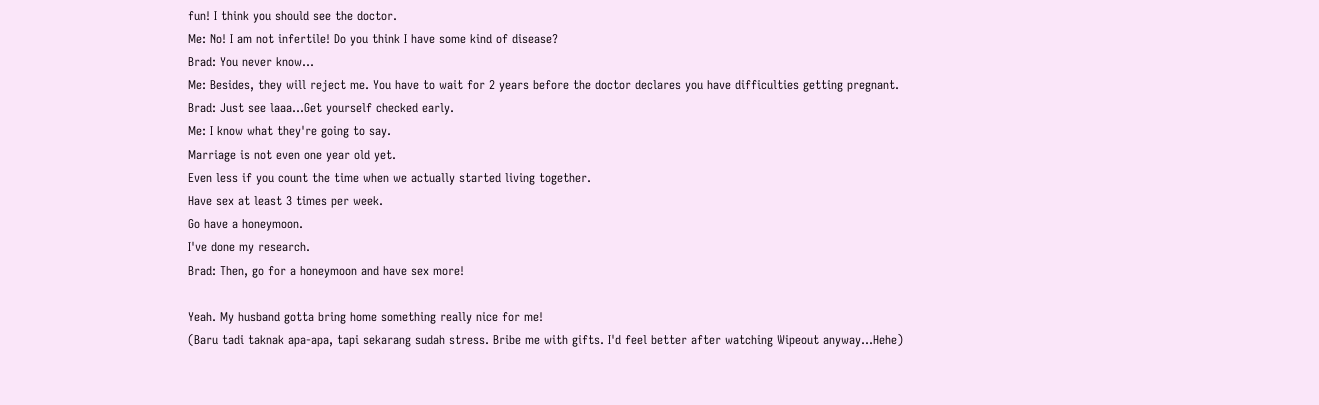fun! I think you should see the doctor.
Me: No! I am not infertile! Do you think I have some kind of disease?
Brad: You never know...
Me: Besides, they will reject me. You have to wait for 2 years before the doctor declares you have difficulties getting pregnant.
Brad: Just see laaa...Get yourself checked early.
Me: I know what they're going to say.
Marriage is not even one year old yet.
Even less if you count the time when we actually started living together.
Have sex at least 3 times per week.
Go have a honeymoon.
I've done my research.
Brad: Then, go for a honeymoon and have sex more!

Yeah. My husband gotta bring home something really nice for me!
(Baru tadi taknak apa-apa, tapi sekarang sudah stress. Bribe me with gifts. I'd feel better after watching Wipeout anyway...Hehe)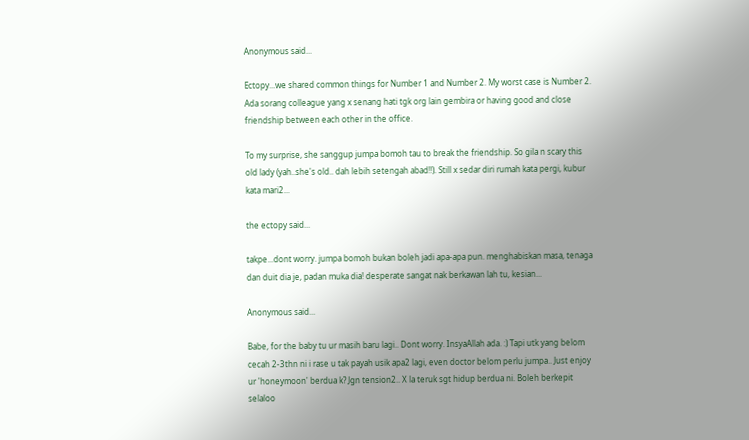Anonymous said...

Ectopy...we shared common things for Number 1 and Number 2. My worst case is Number 2. Ada sorang colleague yang x senang hati tgk org lain gembira or having good and close friendship between each other in the office.

To my surprise, she sanggup jumpa bomoh tau to break the friendship. So gila n scary this old lady (yah..she's old.. dah lebih setengah abad!!). Still x sedar diri rumah kata pergi, kubur kata mari2...

the ectopy said...

takpe...dont worry. jumpa bomoh bukan boleh jadi apa-apa pun. menghabiskan masa, tenaga dan duit dia je, padan muka dia! desperate sangat nak berkawan lah tu, kesian...

Anonymous said...

Babe, for the baby tu ur masih baru lagi.. Dont worry. InsyaAllah ada. :) Tapi utk yang belom cecah 2-3thn ni i rase u tak payah usik apa2 lagi, even doctor belom perlu jumpa.. Just enjoy ur 'honeymoon' berdua k? Jgn tension2.. X la teruk sgt hidup berdua ni. Boleh berkepit selaloo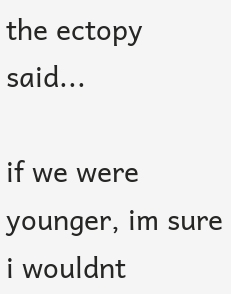the ectopy said...

if we were younger, im sure i wouldnt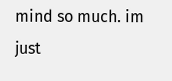mind so much. im just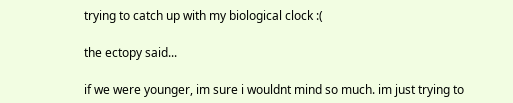trying to catch up with my biological clock :(

the ectopy said...

if we were younger, im sure i wouldnt mind so much. im just trying to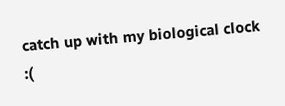catch up with my biological clock :(